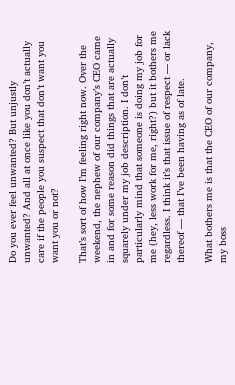Do you ever feel unwanted? But unjustly unwanted? And all at once like you don’t actually care if the people you suspect that don’t want you want you or not?

That’s sort of how I’m feeling right now. Over the weekend, the nephew of our company’s CEO came in and for some reason did things that are actually squarely under my job description. I don’t particularly mind that someone is doing my job for me (hey, less work for me, right?) but it bothers me regardless. I think it’s that issue of respect — or lack thereof — that I’ve been having as of late.

What bothers me is that the CEO of our company, my boss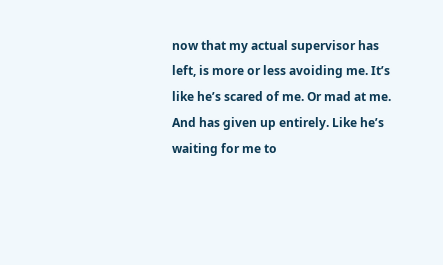now that my actual supervisor has left, is more or less avoiding me. It’s like he’s scared of me. Or mad at me. And has given up entirely. Like he’s waiting for me to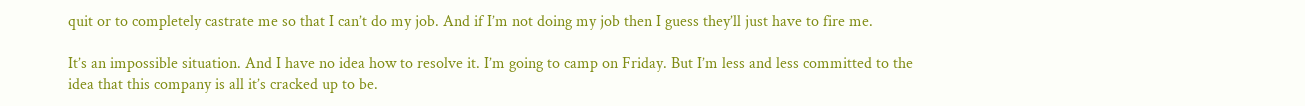quit or to completely castrate me so that I can’t do my job. And if I’m not doing my job then I guess they’ll just have to fire me.

It’s an impossible situation. And I have no idea how to resolve it. I’m going to camp on Friday. But I’m less and less committed to the idea that this company is all it’s cracked up to be.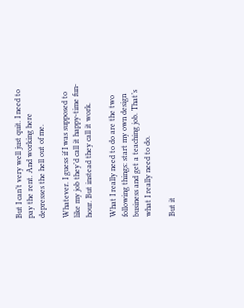But I can’t very well just quit. I need to pay the rent. And working here depresses the hell out of me.

Whatever. I guess if I was supposed to like my job they’d call it happy-time fun-hour. But instead they call it work.

What I really need to do are the two following things: start my own design business and get a teaching job. That’s what I really need to do.

But it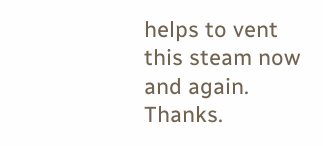helps to vent this steam now and again. Thanks.